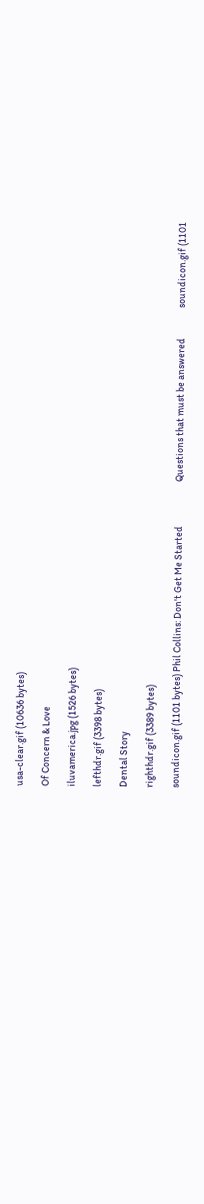usa-clear.gif (10636 bytes)

Of Concern & Love

iluvamerica.jpg (1526 bytes)

lefthdr.gif (3398 bytes)

Dental Story

righthdr.gif (3389 bytes)

soundicon.gif (1101 bytes) Phil Collins: Don't Get Me Started                      Questions that must be answered               soundicon.gif (1101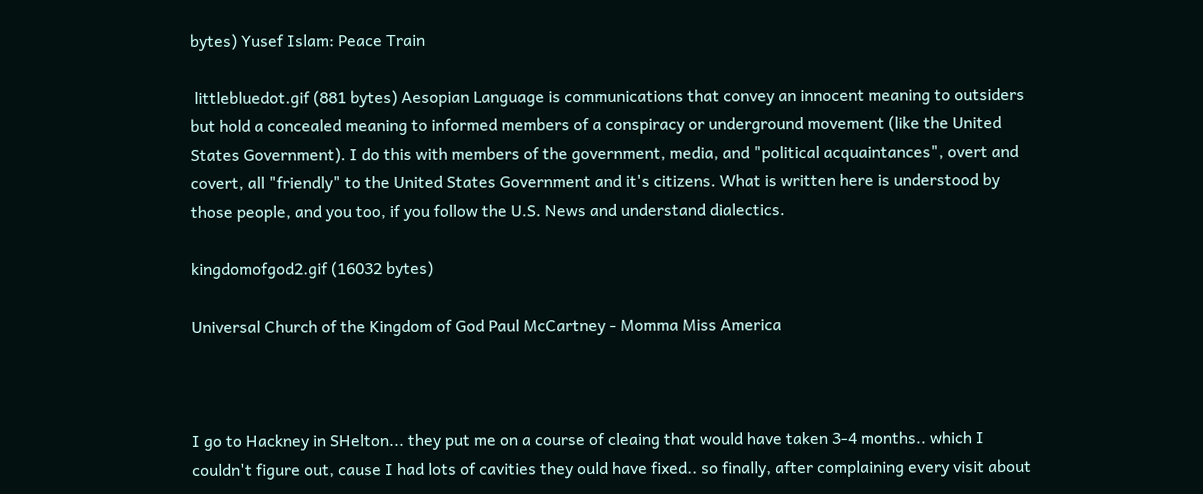bytes) Yusef Islam: Peace Train

 littlebluedot.gif (881 bytes) Aesopian Language is communications that convey an innocent meaning to outsiders but hold a concealed meaning to informed members of a conspiracy or underground movement (like the United States Government). I do this with members of the government, media, and "political acquaintances", overt and covert, all "friendly" to the United States Government and it's citizens. What is written here is understood by those people, and you too, if you follow the U.S. News and understand dialectics.

kingdomofgod2.gif (16032 bytes)

Universal Church of the Kingdom of God Paul McCartney - Momma Miss America



I go to Hackney in SHelton... they put me on a course of cleaing that would have taken 3-4 months.. which I couldn't figure out, cause I had lots of cavities they ould have fixed.. so finally, after complaining every visit about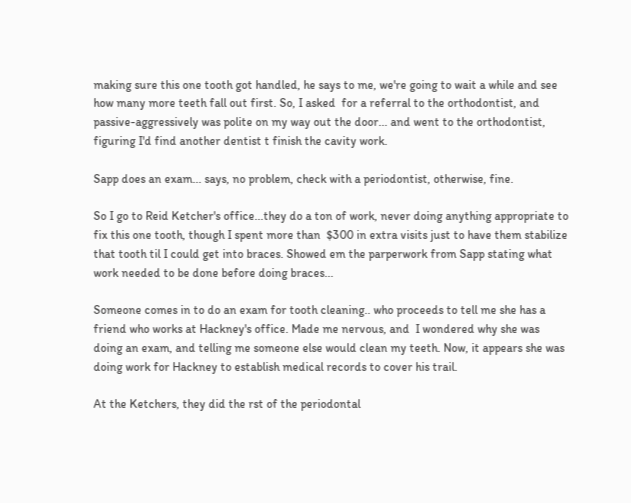making sure this one tooth got handled, he says to me, we're going to wait a while and see how many more teeth fall out first. So, I asked  for a referral to the orthodontist, and passive-aggressively was polite on my way out the door... and went to the orthodontist, figuring I'd find another dentist t finish the cavity work.

Sapp does an exam... says, no problem, check with a periodontist, otherwise, fine.

So I go to Reid Ketcher's office...they do a ton of work, never doing anything appropriate to fix this one tooth, though I spent more than  $300 in extra visits just to have them stabilize that tooth til I could get into braces. Showed em the parperwork from Sapp stating what work needed to be done before doing braces...

Someone comes in to do an exam for tooth cleaning.. who proceeds to tell me she has a friend who works at Hackney's office. Made me nervous, and  I wondered why she was doing an exam, and telling me someone else would clean my teeth. Now, it appears she was doing work for Hackney to establish medical records to cover his trail.

At the Ketchers, they did the rst of the periodontal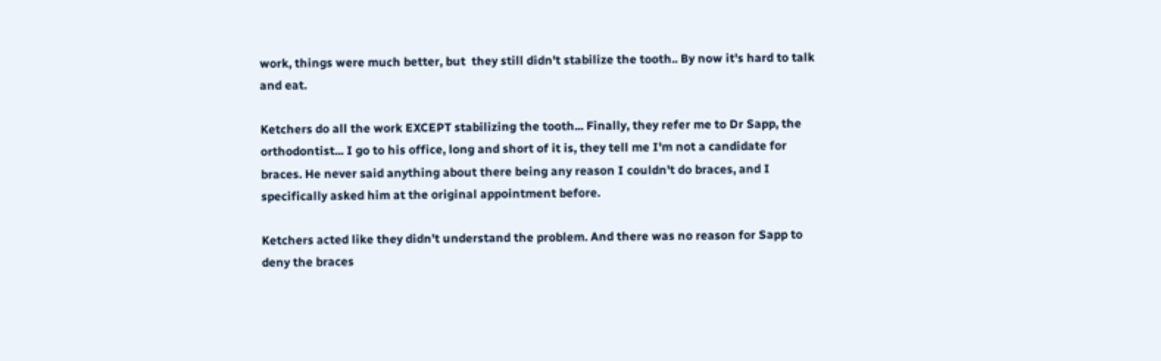work, things were much better, but  they still didn't stabilize the tooth.. By now it's hard to talk and eat.

Ketchers do all the work EXCEPT stabilizing the tooth... Finally, they refer me to Dr Sapp, the orthodontist... I go to his office, long and short of it is, they tell me I'm not a candidate for braces. He never said anything about there being any reason I couldn't do braces, and I specifically asked him at the original appointment before.

Ketchers acted like they didn't understand the problem. And there was no reason for Sapp to deny the braces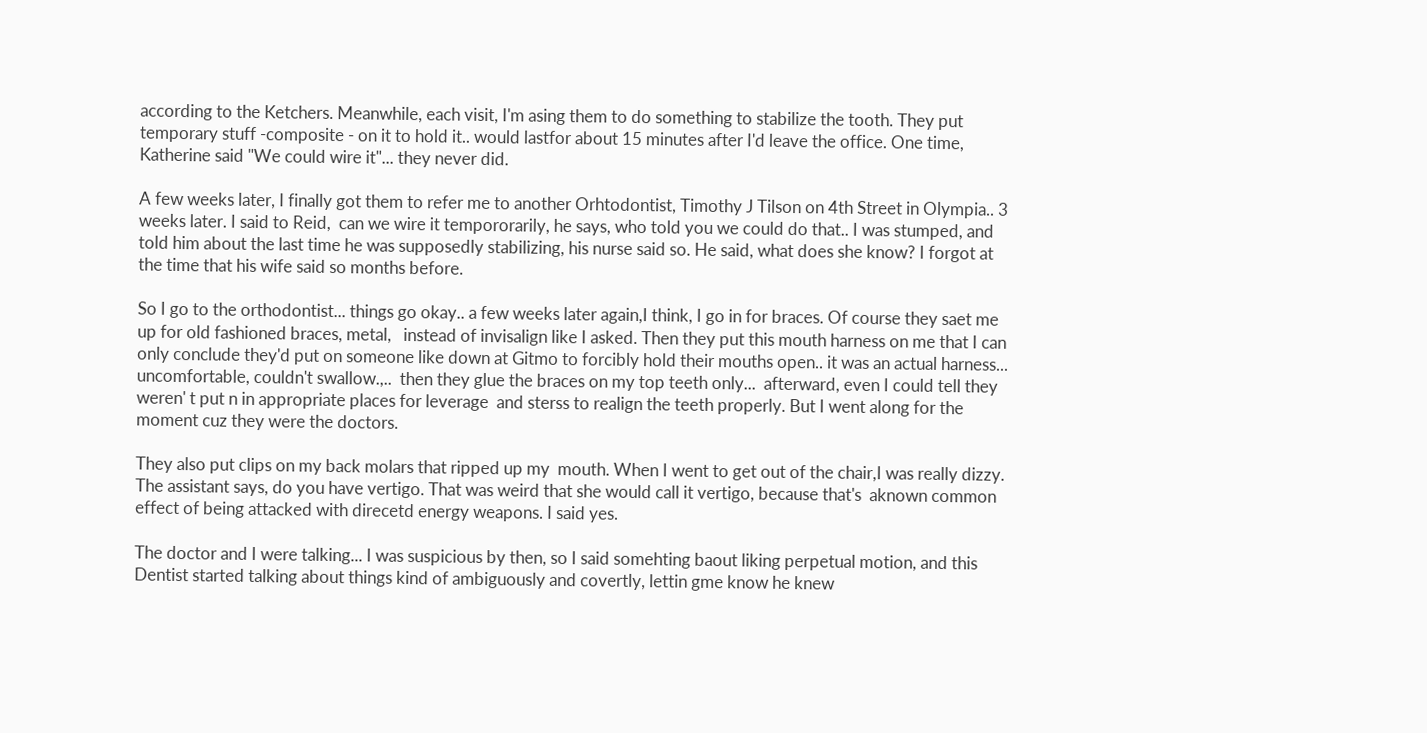according to the Ketchers. Meanwhile, each visit, I'm asing them to do something to stabilize the tooth. They put temporary stuff -composite - on it to hold it.. would lastfor about 15 minutes after I'd leave the office. One time, Katherine said "We could wire it"... they never did.

A few weeks later, I finally got them to refer me to another Orhtodontist, Timothy J Tilson on 4th Street in Olympia.. 3 weeks later. I said to Reid,  can we wire it tempororarily, he says, who told you we could do that.. I was stumped, and told him about the last time he was supposedly stabilizing, his nurse said so. He said, what does she know? I forgot at the time that his wife said so months before.

So I go to the orthodontist... things go okay.. a few weeks later again,I think, I go in for braces. Of course they saet me up for old fashioned braces, metal,   instead of invisalign like I asked. Then they put this mouth harness on me that I can only conclude they'd put on someone like down at Gitmo to forcibly hold their mouths open.. it was an actual harness... uncomfortable, couldn't swallow.,..  then they glue the braces on my top teeth only...  afterward, even I could tell they weren' t put n in appropriate places for leverage  and sterss to realign the teeth properly. But I went along for the moment cuz they were the doctors.

They also put clips on my back molars that ripped up my  mouth. When I went to get out of the chair,I was really dizzy. The assistant says, do you have vertigo. That was weird that she would call it vertigo, because that's  aknown common effect of being attacked with direcetd energy weapons. I said yes.

The doctor and I were talking... I was suspicious by then, so I said somehting baout liking perpetual motion, and this Dentist started talking about things kind of ambiguously and covertly, lettin gme know he knew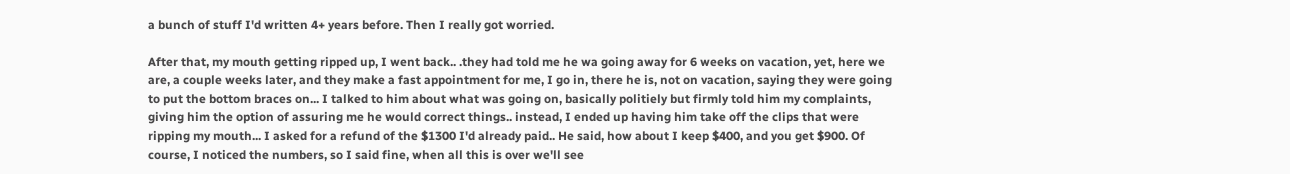a bunch of stuff I'd written 4+ years before. Then I really got worried.

After that, my mouth getting ripped up, I went back.. .they had told me he wa going away for 6 weeks on vacation, yet, here we are, a couple weeks later, and they make a fast appointment for me, I go in, there he is, not on vacation, saying they were going to put the bottom braces on... I talked to him about what was going on, basically politiely but firmly told him my complaints, giving him the option of assuring me he would correct things.. instead, I ended up having him take off the clips that were ripping my mouth... I asked for a refund of the $1300 I'd already paid.. He said, how about I keep $400, and you get $900. Of course, I noticed the numbers, so I said fine, when all this is over we'll see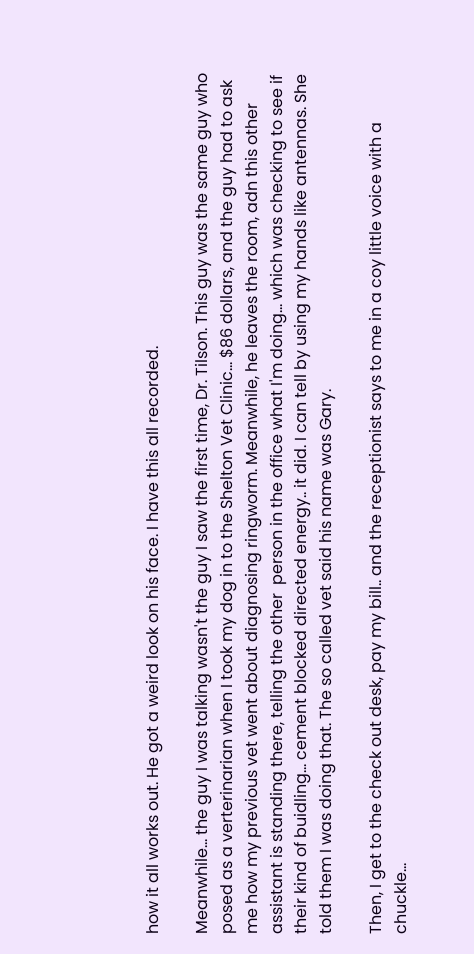how it all works out. He got a weird look on his face. I have this all recorded.

Meanwhile... the guy I was talking wasn't the guy I saw the first time, Dr. Tilson. This guy was the same guy who posed as a verterinarian when I took my dog in to the Shelton Vet Clinic... $86 dollars, and the guy had to ask me how my previous vet went about diagnosing ringworm. Meanwhile, he leaves the room, adn this other assistant is standing there, telling the other  person in the office what I'm doing... which was checking to see if their kind of buidling... cement blocked directed energy.. it did. I can tell by using my hands like antennas. She told them I was doing that. The so called vet said his name was Gary.

Then, I get to the check out desk, pay my bill.. and the receptionist says to me in a coy little voice with a chuckle...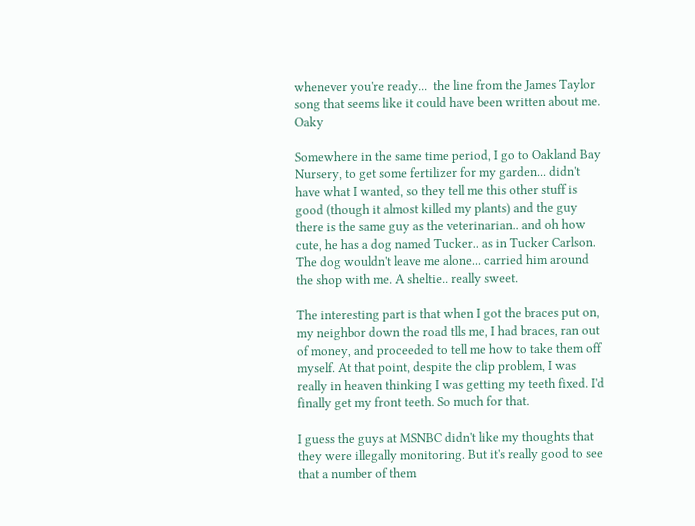whenever you're ready...  the line from the James Taylor song that seems like it could have been written about me. Oaky

Somewhere in the same time period, I go to Oakland Bay Nursery, to get some fertilizer for my garden... didn't have what I wanted, so they tell me this other stuff is good (though it almost killed my plants) and the guy there is the same guy as the veterinarian.. and oh how cute, he has a dog named Tucker.. as in Tucker Carlson. The dog wouldn't leave me alone... carried him around the shop with me. A sheltie.. really sweet.

The interesting part is that when I got the braces put on, my neighbor down the road tlls me, I had braces, ran out of money, and proceeded to tell me how to take them off myself. At that point, despite the clip problem, I was really in heaven thinking I was getting my teeth fixed. I'd finally get my front teeth. So much for that.

I guess the guys at MSNBC didn't like my thoughts that they were illegally monitoring. But it's really good to see that a number of them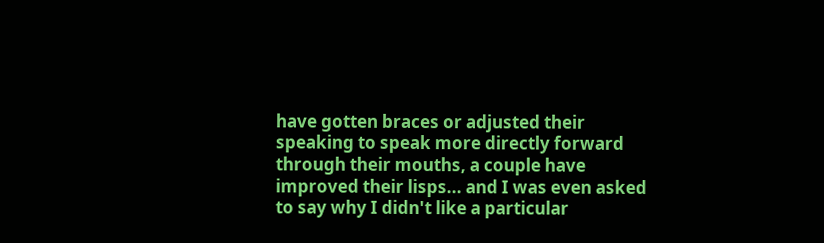have gotten braces or adjusted their speaking to speak more directly forward through their mouths, a couple have improved their lisps... and I was even asked to say why I didn't like a particular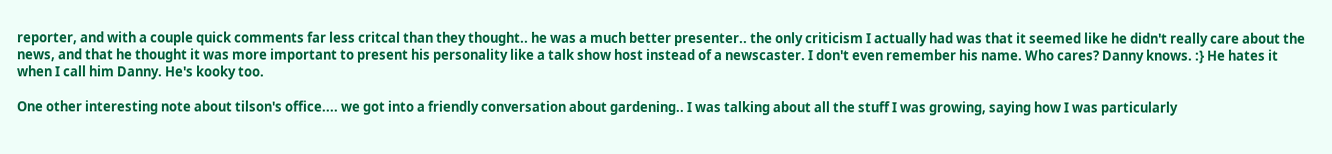reporter, and with a couple quick comments far less critcal than they thought.. he was a much better presenter.. the only criticism I actually had was that it seemed like he didn't really care about the news, and that he thought it was more important to present his personality like a talk show host instead of a newscaster. I don't even remember his name. Who cares? Danny knows. :} He hates it when I call him Danny. He's kooky too.

One other interesting note about tilson's office.... we got into a friendly conversation about gardening.. I was talking about all the stuff I was growing, saying how I was particularly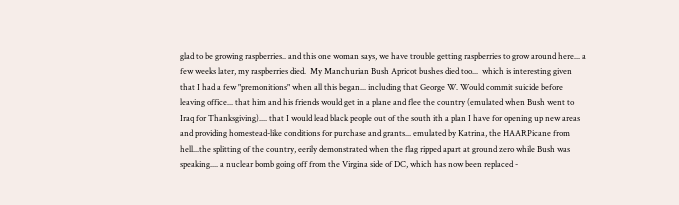glad to be growing raspberries.. and this one woman says, we have trouble getting raspberries to grow around here... a few weeks later, my raspberries died.  My Manchurian Bush Apricot bushes died too...  which is interesting given that I had a few "premonitions" when all this began... including that George W. Would commit suicide before leaving office... that him and his friends would get in a plane and flee the country (emulated when Bush went to Iraq for Thanksgiving).... that I would lead black people out of the south ith a plan I have for opening up new areas and providing homestead-like conditions for purchase and grants... emulated by Katrina, the HAARPicane from hell...the splitting of the country, eerily demonstrated when the flag ripped apart at ground zero while Bush was speaking.... a nuclear bomb going off from the Virgina side of DC, which has now been replaced -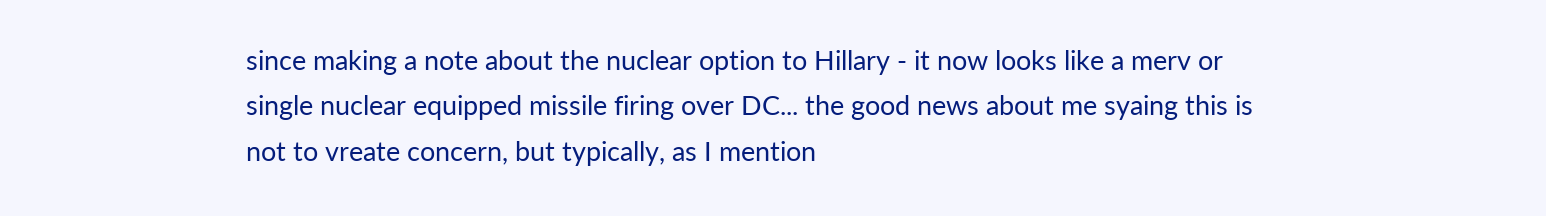since making a note about the nuclear option to Hillary - it now looks like a merv or single nuclear equipped missile firing over DC... the good news about me syaing this is not to vreate concern, but typically, as I mention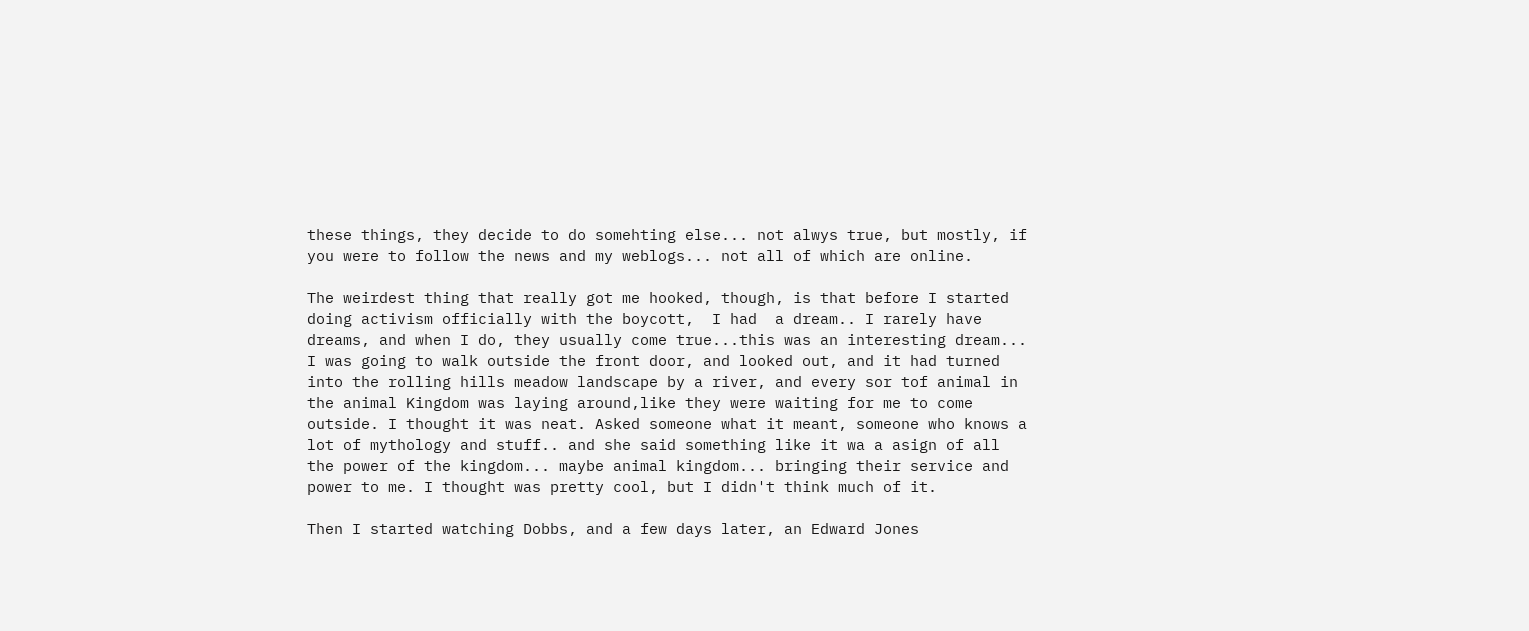these things, they decide to do somehting else... not alwys true, but mostly, if you were to follow the news and my weblogs... not all of which are online.

The weirdest thing that really got me hooked, though, is that before I started doing activism officially with the boycott,  I had  a dream.. I rarely have dreams, and when I do, they usually come true...this was an interesting dream... I was going to walk outside the front door, and looked out, and it had turned into the rolling hills meadow landscape by a river, and every sor tof animal in the animal Kingdom was laying around,like they were waiting for me to come outside. I thought it was neat. Asked someone what it meant, someone who knows a lot of mythology and stuff.. and she said something like it wa a asign of all the power of the kingdom... maybe animal kingdom... bringing their service and power to me. I thought was pretty cool, but I didn't think much of it.

Then I started watching Dobbs, and a few days later, an Edward Jones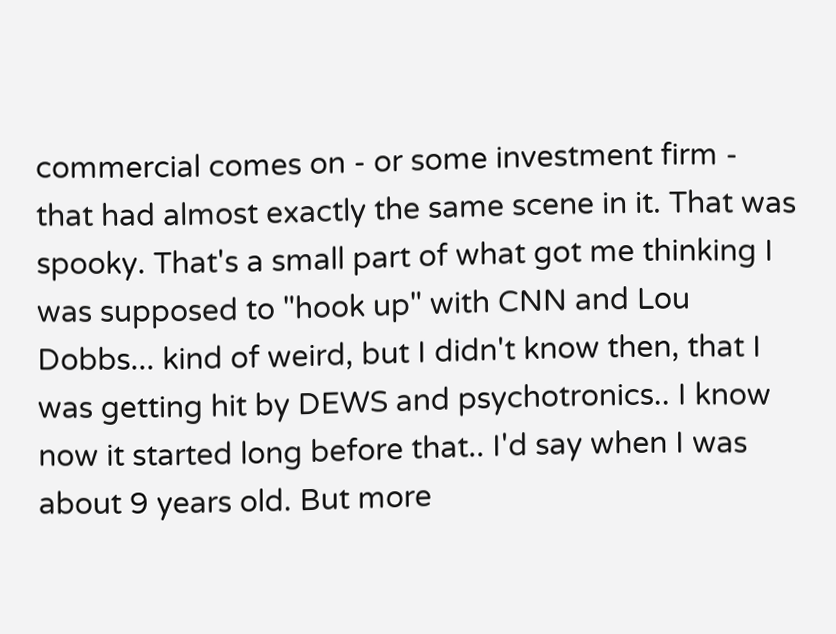commercial comes on - or some investment firm - that had almost exactly the same scene in it. That was spooky. That's a small part of what got me thinking I was supposed to "hook up" with CNN and Lou Dobbs... kind of weird, but I didn't know then, that I was getting hit by DEWS and psychotronics.. I know now it started long before that.. I'd say when I was about 9 years old. But more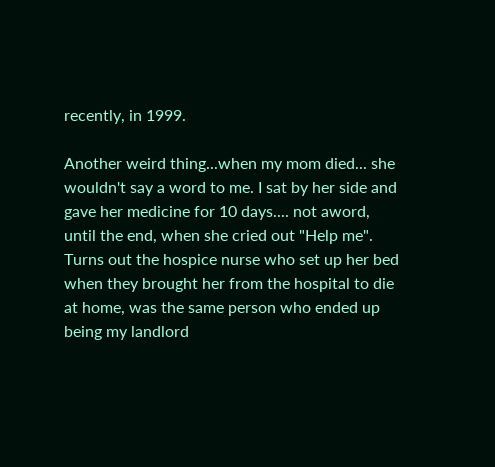recently, in 1999.

Another weird thing...when my mom died... she wouldn't say a word to me. I sat by her side and gave her medicine for 10 days.... not aword, until the end, when she cried out "Help me". Turns out the hospice nurse who set up her bed when they brought her from the hospital to die at home, was the same person who ended up being my landlord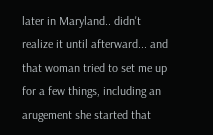later in Maryland.. didn't realize it until afterward... and that woman tried to set me up for a few things, including an arugement she started that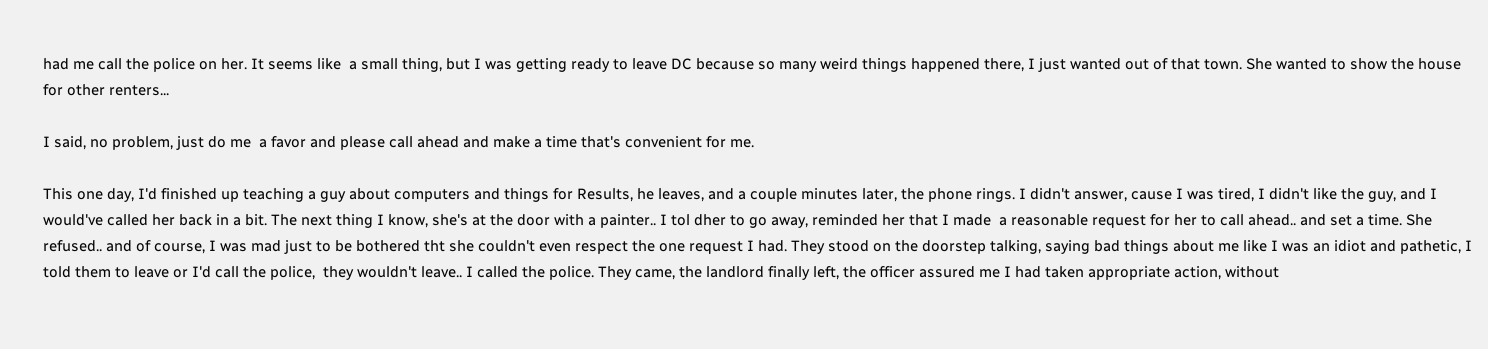had me call the police on her. It seems like  a small thing, but I was getting ready to leave DC because so many weird things happened there, I just wanted out of that town. She wanted to show the house for other renters...

I said, no problem, just do me  a favor and please call ahead and make a time that's convenient for me.

This one day, I'd finished up teaching a guy about computers and things for Results, he leaves, and a couple minutes later, the phone rings. I didn't answer, cause I was tired, I didn't like the guy, and I would've called her back in a bit. The next thing I know, she's at the door with a painter.. I tol dher to go away, reminded her that I made  a reasonable request for her to call ahead.. and set a time. She refused.. and of course, I was mad just to be bothered tht she couldn't even respect the one request I had. They stood on the doorstep talking, saying bad things about me like I was an idiot and pathetic, I told them to leave or I'd call the police,  they wouldn't leave.. I called the police. They came, the landlord finally left, the officer assured me I had taken appropriate action, without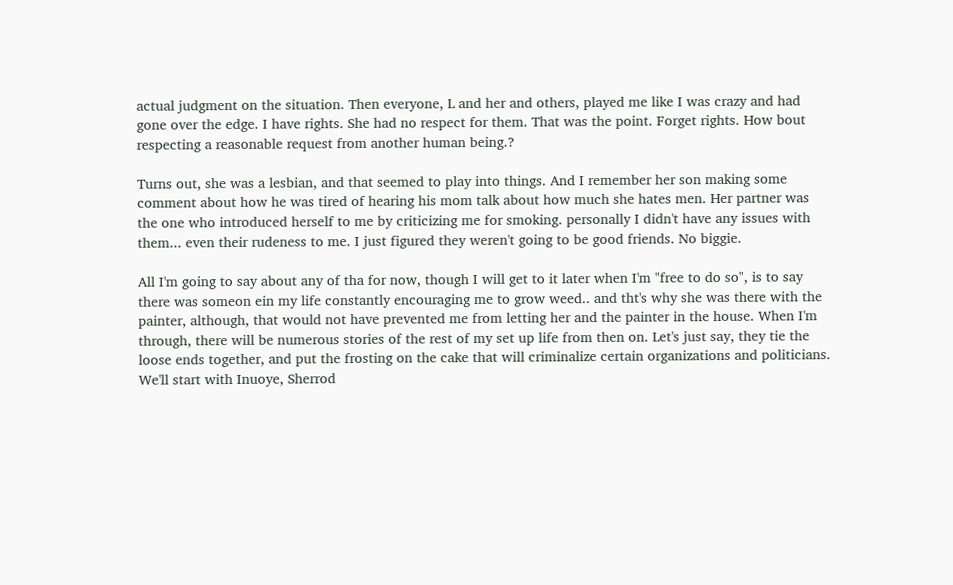actual judgment on the situation. Then everyone, L and her and others, played me like I was crazy and had gone over the edge. I have rights. She had no respect for them. That was the point. Forget rights. How bout respecting a reasonable request from another human being.?

Turns out, she was a lesbian, and that seemed to play into things. And I remember her son making some comment about how he was tired of hearing his mom talk about how much she hates men. Her partner was the one who introduced herself to me by criticizing me for smoking. personally I didn't have any issues with them... even their rudeness to me. I just figured they weren't going to be good friends. No biggie.

All I'm going to say about any of tha for now, though I will get to it later when I'm "free to do so", is to say there was someon ein my life constantly encouraging me to grow weed.. and tht's why she was there with the painter, although, that would not have prevented me from letting her and the painter in the house. When I'm  through, there will be numerous stories of the rest of my set up life from then on. Let's just say, they tie the loose ends together, and put the frosting on the cake that will criminalize certain organizations and politicians. We'll start with Inuoye, Sherrod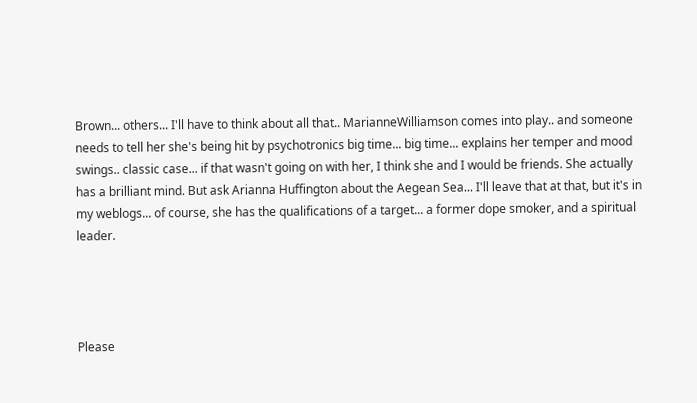Brown... others... I'll have to think about all that.. MarianneWilliamson comes into play.. and someone needs to tell her she's being hit by psychotronics big time... big time... explains her temper and mood swings.. classic case... if that wasn't going on with her, I think she and I would be friends. She actually has a brilliant mind. But ask Arianna Huffington about the Aegean Sea... I'll leave that at that, but it's in my weblogs... of course, she has the qualifications of a target... a former dope smoker, and a spiritual leader.




Please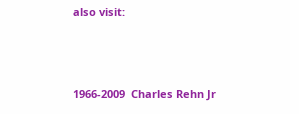also visit:



1966-2009  Charles Rehn Jr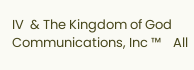IV  & The Kingdom of God Communications, Inc ™    All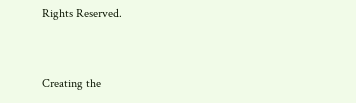Rights Reserved.


Creating the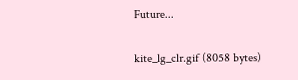Future...

kite_lg_clr.gif (8058 bytes)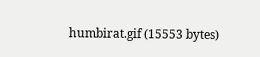humbirat.gif (15553 bytes)